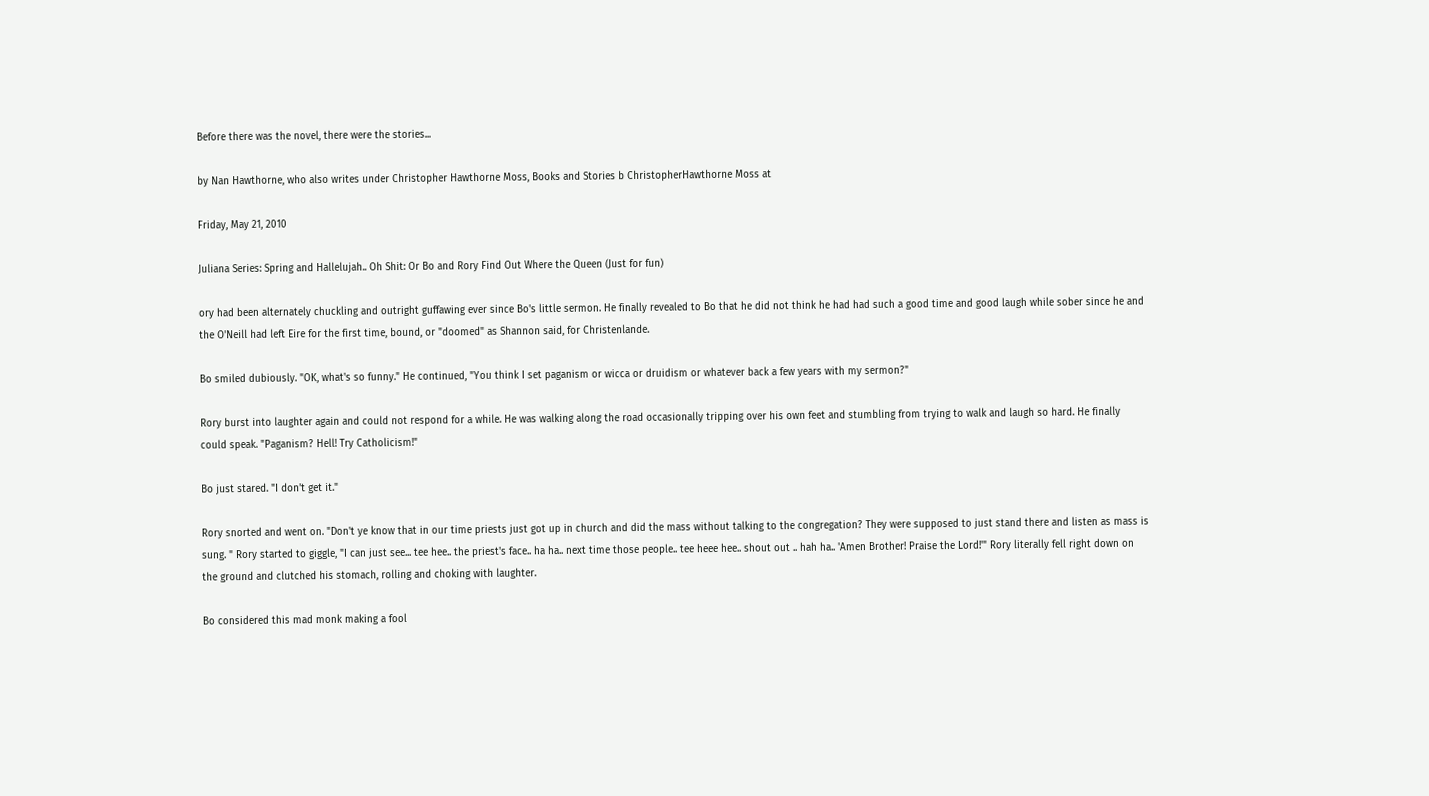Before there was the novel, there were the stories...

by Nan Hawthorne, who also writes under Christopher Hawthorne Moss, Books and Stories b ChristopherHawthorne Moss at

Friday, May 21, 2010

Juliana Series: Spring and Hallelujah.. Oh Shit: Or Bo and Rory Find Out Where the Queen (Just for fun)

ory had been alternately chuckling and outright guffawing ever since Bo's little sermon. He finally revealed to Bo that he did not think he had had such a good time and good laugh while sober since he and the O'Neill had left Eire for the first time, bound, or "doomed" as Shannon said, for Christenlande.

Bo smiled dubiously. "OK, what's so funny." He continued, "You think I set paganism or wicca or druidism or whatever back a few years with my sermon?"

Rory burst into laughter again and could not respond for a while. He was walking along the road occasionally tripping over his own feet and stumbling from trying to walk and laugh so hard. He finally could speak. "Paganism? Hell! Try Catholicism!"

Bo just stared. "I don't get it."

Rory snorted and went on. "Don't ye know that in our time priests just got up in church and did the mass without talking to the congregation? They were supposed to just stand there and listen as mass is sung. " Rory started to giggle, "I can just see... tee hee.. the priest's face.. ha ha.. next time those people.. tee heee hee.. shout out .. hah ha.. 'Amen Brother! Praise the Lord!'" Rory literally fell right down on the ground and clutched his stomach, rolling and choking with laughter.

Bo considered this mad monk making a fool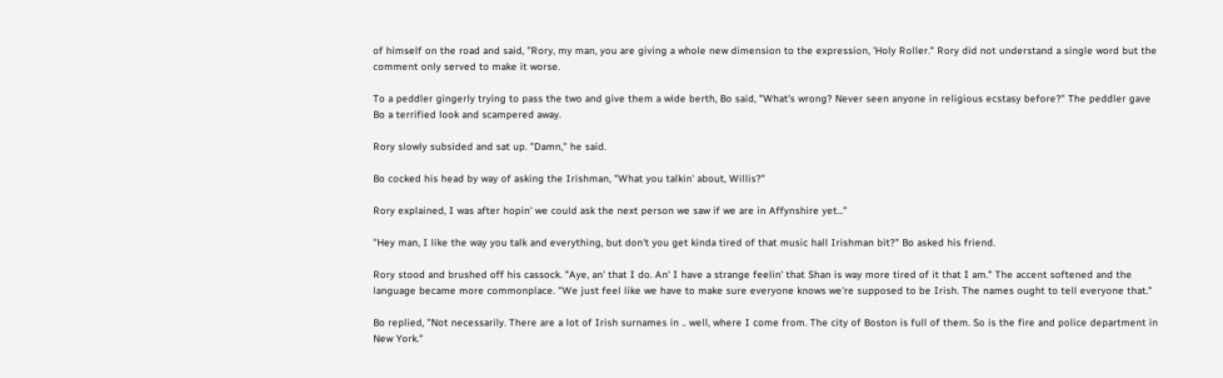of himself on the road and said, "Rory, my man, you are giving a whole new dimension to the expression, 'Holy Roller." Rory did not understand a single word but the comment only served to make it worse.

To a peddler gingerly trying to pass the two and give them a wide berth, Bo said, "What's wrong? Never seen anyone in religious ecstasy before?" The peddler gave Bo a terrified look and scampered away.

Rory slowly subsided and sat up. "Damn," he said.

Bo cocked his head by way of asking the Irishman, "What you talkin' about, Willis?"

Rory explained, I was after hopin' we could ask the next person we saw if we are in Affynshire yet..."

"Hey man, I like the way you talk and everything, but don't you get kinda tired of that music hall Irishman bit?" Bo asked his friend.

Rory stood and brushed off his cassock. "Aye, an' that I do. An' I have a strange feelin' that Shan is way more tired of it that I am." The accent softened and the language became more commonplace. "We just feel like we have to make sure everyone knows we're supposed to be Irish. The names ought to tell everyone that."

Bo replied, "Not necessarily. There are a lot of Irish surnames in .. well, where I come from. The city of Boston is full of them. So is the fire and police department in New York."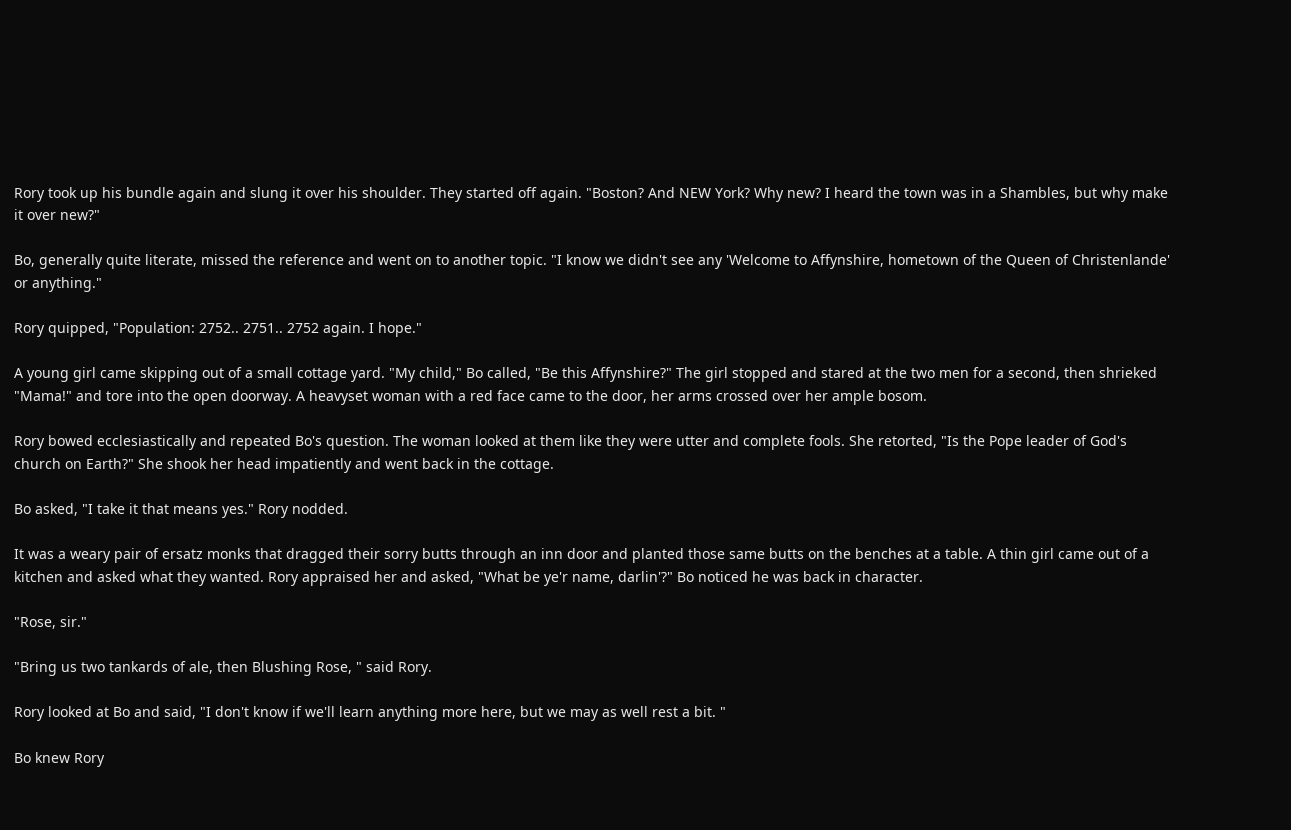Rory took up his bundle again and slung it over his shoulder. They started off again. "Boston? And NEW York? Why new? I heard the town was in a Shambles, but why make it over new?"

Bo, generally quite literate, missed the reference and went on to another topic. "I know we didn't see any 'Welcome to Affynshire, hometown of the Queen of Christenlande' or anything."

Rory quipped, "Population: 2752.. 2751.. 2752 again. I hope."

A young girl came skipping out of a small cottage yard. "My child," Bo called, "Be this Affynshire?" The girl stopped and stared at the two men for a second, then shrieked "Mama!" and tore into the open doorway. A heavyset woman with a red face came to the door, her arms crossed over her ample bosom.

Rory bowed ecclesiastically and repeated Bo's question. The woman looked at them like they were utter and complete fools. She retorted, "Is the Pope leader of God's church on Earth?" She shook her head impatiently and went back in the cottage.

Bo asked, "I take it that means yes." Rory nodded.

It was a weary pair of ersatz monks that dragged their sorry butts through an inn door and planted those same butts on the benches at a table. A thin girl came out of a kitchen and asked what they wanted. Rory appraised her and asked, "What be ye'r name, darlin'?" Bo noticed he was back in character.

"Rose, sir."

"Bring us two tankards of ale, then Blushing Rose, " said Rory.

Rory looked at Bo and said, "I don't know if we'll learn anything more here, but we may as well rest a bit. "

Bo knew Rory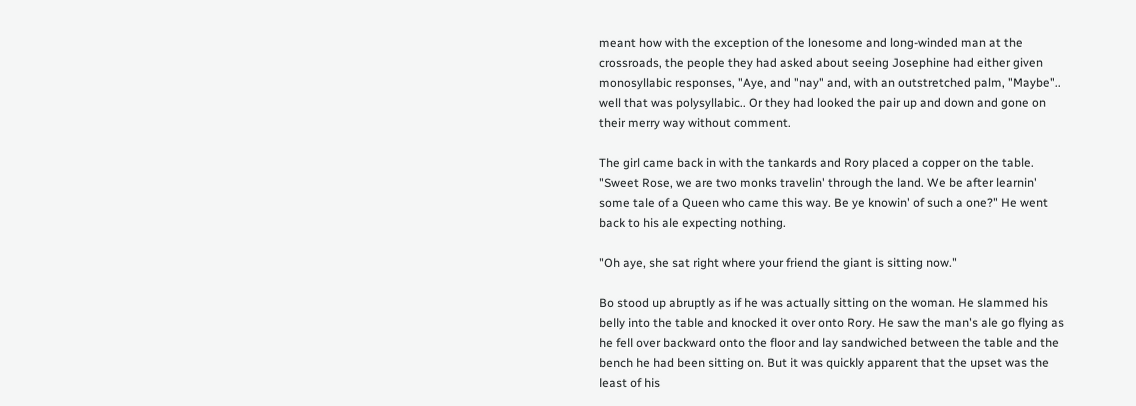meant how with the exception of the lonesome and long-winded man at the crossroads, the people they had asked about seeing Josephine had either given monosyllabic responses, "Aye, and "nay" and, with an outstretched palm, "Maybe".. well that was polysyllabic.. Or they had looked the pair up and down and gone on their merry way without comment.

The girl came back in with the tankards and Rory placed a copper on the table. "Sweet Rose, we are two monks travelin' through the land. We be after learnin' some tale of a Queen who came this way. Be ye knowin' of such a one?" He went back to his ale expecting nothing.

"Oh aye, she sat right where your friend the giant is sitting now."

Bo stood up abruptly as if he was actually sitting on the woman. He slammed his belly into the table and knocked it over onto Rory. He saw the man's ale go flying as he fell over backward onto the floor and lay sandwiched between the table and the bench he had been sitting on. But it was quickly apparent that the upset was the least of his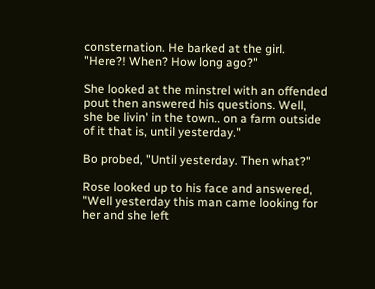consternation. He barked at the girl. "Here?! When? How long ago?"

She looked at the minstrel with an offended pout then answered his questions. Well, she be livin' in the town.. on a farm outside of it that is, until yesterday."

Bo probed, "Until yesterday. Then what?"

Rose looked up to his face and answered, "Well yesterday this man came looking for her and she left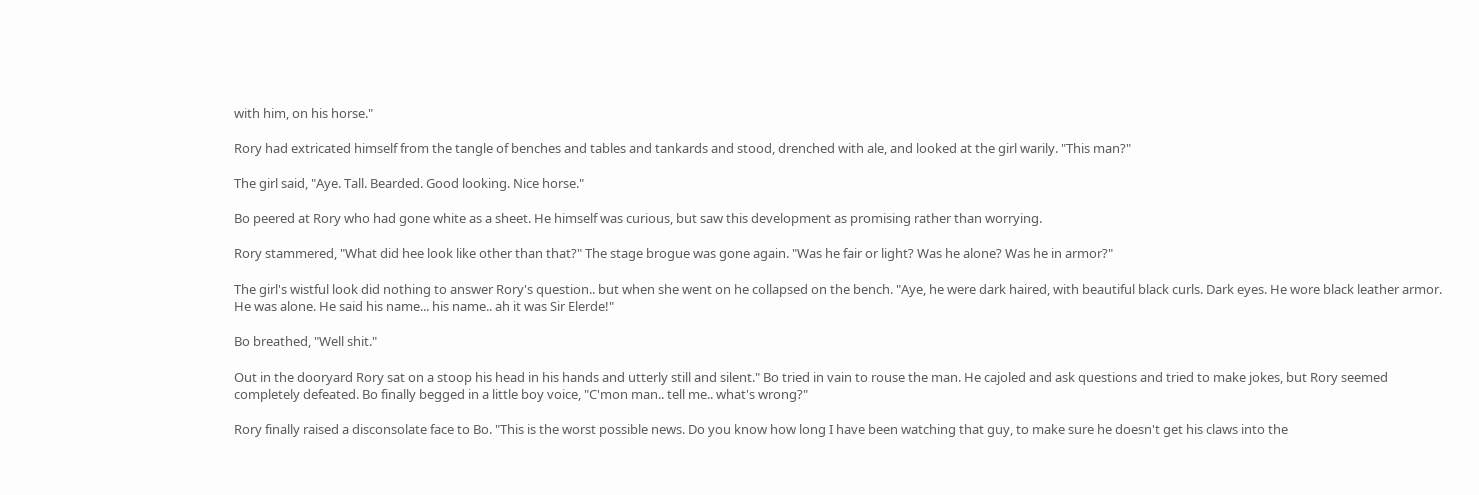with him, on his horse."

Rory had extricated himself from the tangle of benches and tables and tankards and stood, drenched with ale, and looked at the girl warily. "This man?"

The girl said, "Aye. Tall. Bearded. Good looking. Nice horse."

Bo peered at Rory who had gone white as a sheet. He himself was curious, but saw this development as promising rather than worrying.

Rory stammered, "What did hee look like other than that?" The stage brogue was gone again. "Was he fair or light? Was he alone? Was he in armor?"

The girl's wistful look did nothing to answer Rory's question.. but when she went on he collapsed on the bench. "Aye, he were dark haired, with beautiful black curls. Dark eyes. He wore black leather armor. He was alone. He said his name... his name.. ah it was Sir Elerde!"

Bo breathed, "Well shit."

Out in the dooryard Rory sat on a stoop his head in his hands and utterly still and silent." Bo tried in vain to rouse the man. He cajoled and ask questions and tried to make jokes, but Rory seemed completely defeated. Bo finally begged in a little boy voice, "C'mon man.. tell me.. what's wrong?"

Rory finally raised a disconsolate face to Bo. "This is the worst possible news. Do you know how long I have been watching that guy, to make sure he doesn't get his claws into the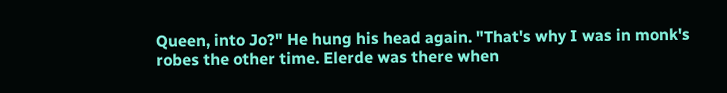Queen, into Jo?" He hung his head again. "That's why I was in monk's robes the other time. Elerde was there when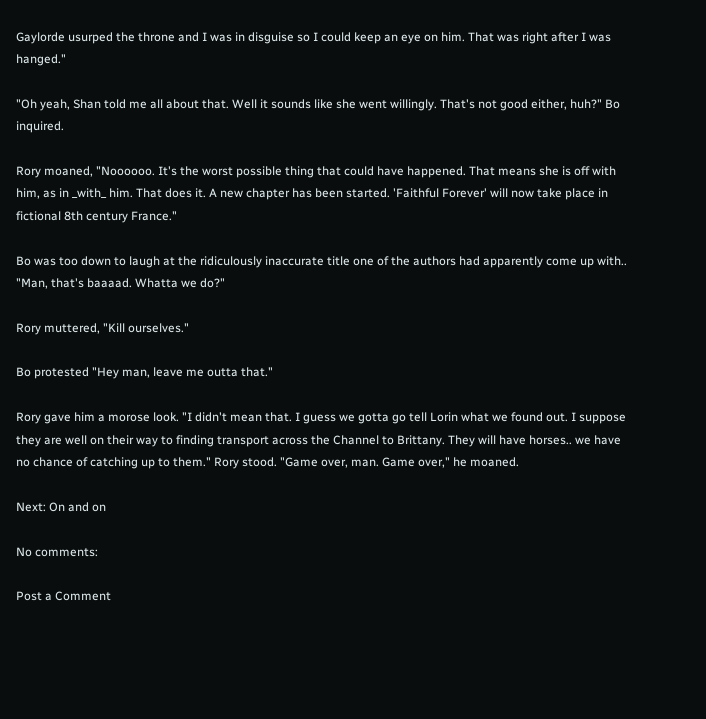Gaylorde usurped the throne and I was in disguise so I could keep an eye on him. That was right after I was hanged."

"Oh yeah, Shan told me all about that. Well it sounds like she went willingly. That's not good either, huh?" Bo inquired.

Rory moaned, "Noooooo. It's the worst possible thing that could have happened. That means she is off with him, as in _with_ him. That does it. A new chapter has been started. 'Faithful Forever' will now take place in fictional 8th century France."

Bo was too down to laugh at the ridiculously inaccurate title one of the authors had apparently come up with.. "Man, that's baaaad. Whatta we do?"

Rory muttered, "Kill ourselves."

Bo protested "Hey man, leave me outta that."

Rory gave him a morose look. "I didn't mean that. I guess we gotta go tell Lorin what we found out. I suppose they are well on their way to finding transport across the Channel to Brittany. They will have horses.. we have no chance of catching up to them." Rory stood. "Game over, man. Game over," he moaned.

Next: On and on

No comments:

Post a Comment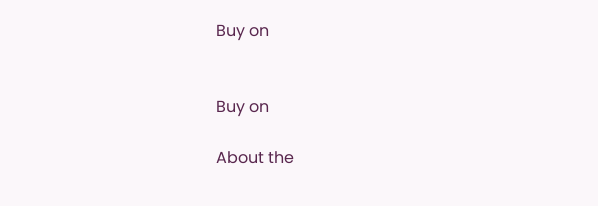Buy on


Buy on

About the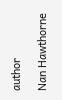author

Nan Hawthorne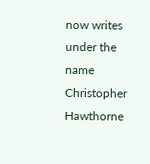now writes under the name Christopher Hawthorne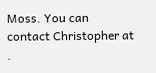Moss. You can contact Christopher at .